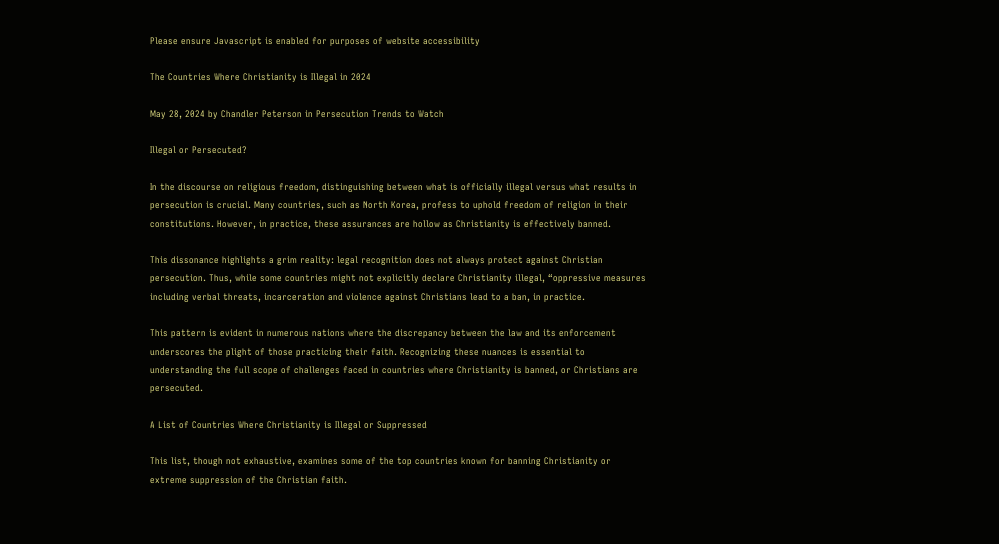Please ensure Javascript is enabled for purposes of website accessibility

The Countries Where Christianity is Illegal in 2024

May 28, 2024 by Chandler Peterson in Persecution Trends to Watch

Illegal or Persecuted?

In the discourse on religious freedom, distinguishing between what is officially illegal versus what results in persecution is crucial. Many countries, such as North Korea, profess to uphold freedom of religion in their constitutions. However, in practice, these assurances are hollow as Christianity is effectively banned.

This dissonance highlights a grim reality: legal recognition does not always protect against Christian persecution. Thus, while some countries might not explicitly declare Christianity illegal, “oppressive measures including verbal threats, incarceration and violence against Christians lead to a ban, in practice.

This pattern is evident in numerous nations where the discrepancy between the law and its enforcement underscores the plight of those practicing their faith. Recognizing these nuances is essential to understanding the full scope of challenges faced in countries where Christianity is banned, or Christians are persecuted.

A List of Countries Where Christianity is Illegal or Suppressed

This list, though not exhaustive, examines some of the top countries known for banning Christianity or extreme suppression of the Christian faith.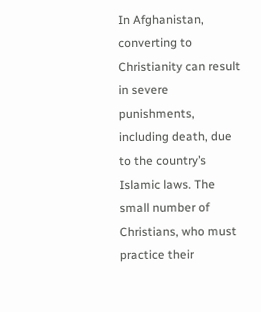In Afghanistan, converting to Christianity can result in severe punishments, including death, due to the country’s Islamic laws. The small number of Christians, who must practice their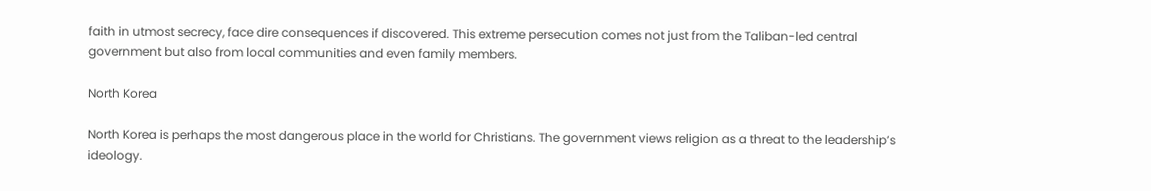faith in utmost secrecy, face dire consequences if discovered. This extreme persecution comes not just from the Taliban-led central government but also from local communities and even family members.

North Korea

North Korea is perhaps the most dangerous place in the world for Christians. The government views religion as a threat to the leadership’s ideology.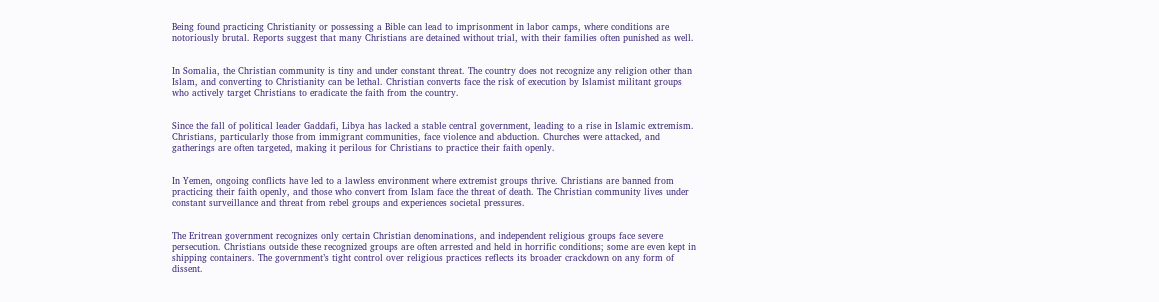Being found practicing Christianity or possessing a Bible can lead to imprisonment in labor camps, where conditions are notoriously brutal. Reports suggest that many Christians are detained without trial, with their families often punished as well.


In Somalia, the Christian community is tiny and under constant threat. The country does not recognize any religion other than Islam, and converting to Christianity can be lethal. Christian converts face the risk of execution by Islamist militant groups who actively target Christians to eradicate the faith from the country.


Since the fall of political leader Gaddafi, Libya has lacked a stable central government, leading to a rise in Islamic extremism. Christians, particularly those from immigrant communities, face violence and abduction. Churches were attacked, and gatherings are often targeted, making it perilous for Christians to practice their faith openly.


In Yemen, ongoing conflicts have led to a lawless environment where extremist groups thrive. Christians are banned from practicing their faith openly, and those who convert from Islam face the threat of death. The Christian community lives under constant surveillance and threat from rebel groups and experiences societal pressures.


The Eritrean government recognizes only certain Christian denominations, and independent religious groups face severe persecution. Christians outside these recognized groups are often arrested and held in horrific conditions; some are even kept in shipping containers. The government’s tight control over religious practices reflects its broader crackdown on any form of dissent.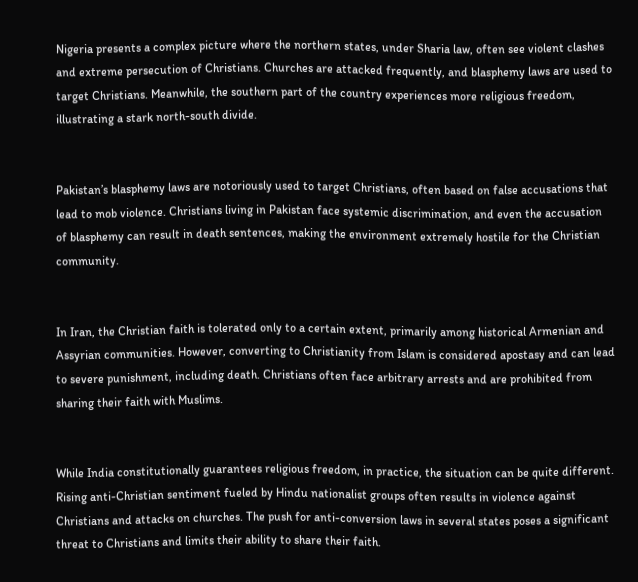Nigeria presents a complex picture where the northern states, under Sharia law, often see violent clashes and extreme persecution of Christians. Churches are attacked frequently, and blasphemy laws are used to target Christians. Meanwhile, the southern part of the country experiences more religious freedom, illustrating a stark north-south divide.


Pakistan’s blasphemy laws are notoriously used to target Christians, often based on false accusations that lead to mob violence. Christians living in Pakistan face systemic discrimination, and even the accusation of blasphemy can result in death sentences, making the environment extremely hostile for the Christian community.


In Iran, the Christian faith is tolerated only to a certain extent, primarily among historical Armenian and Assyrian communities. However, converting to Christianity from Islam is considered apostasy and can lead to severe punishment, including death. Christians often face arbitrary arrests and are prohibited from sharing their faith with Muslims.


While India constitutionally guarantees religious freedom, in practice, the situation can be quite different. Rising anti-Christian sentiment fueled by Hindu nationalist groups often results in violence against Christians and attacks on churches. The push for anti-conversion laws in several states poses a significant threat to Christians and limits their ability to share their faith.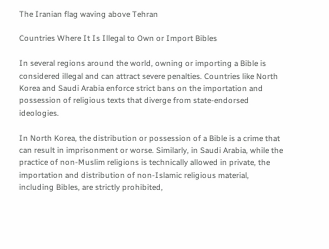The Iranian flag waving above Tehran

Countries Where It Is Illegal to Own or Import Bibles

In several regions around the world, owning or importing a Bible is considered illegal and can attract severe penalties. Countries like North Korea and Saudi Arabia enforce strict bans on the importation and possession of religious texts that diverge from state-endorsed ideologies.

In North Korea, the distribution or possession of a Bible is a crime that can result in imprisonment or worse. Similarly, in Saudi Arabia, while the practice of non-Muslim religions is technically allowed in private, the importation and distribution of non-Islamic religious material, including Bibles, are strictly prohibited,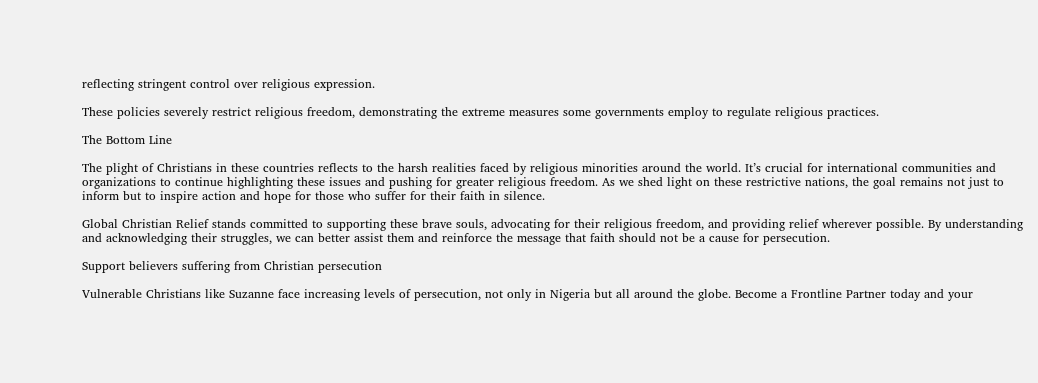reflecting stringent control over religious expression.

These policies severely restrict religious freedom, demonstrating the extreme measures some governments employ to regulate religious practices.

The Bottom Line

The plight of Christians in these countries reflects to the harsh realities faced by religious minorities around the world. It’s crucial for international communities and organizations to continue highlighting these issues and pushing for greater religious freedom. As we shed light on these restrictive nations, the goal remains not just to inform but to inspire action and hope for those who suffer for their faith in silence.

Global Christian Relief stands committed to supporting these brave souls, advocating for their religious freedom, and providing relief wherever possible. By understanding and acknowledging their struggles, we can better assist them and reinforce the message that faith should not be a cause for persecution.

Support believers suffering from Christian persecution

Vulnerable Christians like Suzanne face increasing levels of persecution, not only in Nigeria but all around the globe. Become a Frontline Partner today and your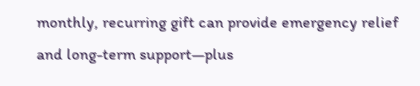monthly, recurring gift can provide emergency relief and long-term support—plus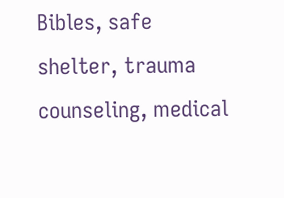Bibles, safe shelter, trauma counseling, medical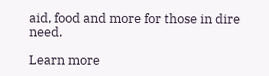aid, food and more for those in dire need.

Learn more